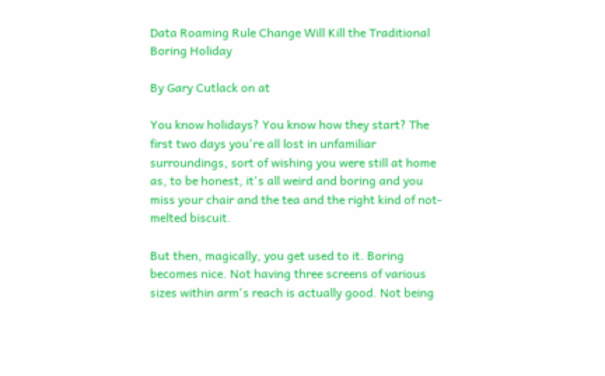Data Roaming Rule Change Will Kill the Traditional Boring Holiday

By Gary Cutlack on at

You know holidays? You know how they start? The first two days you're all lost in unfamiliar surroundings, sort of wishing you were still at home as, to be honest, it's all weird and boring and you miss your chair and the tea and the right kind of not-melted biscuit.

But then, magically, you get used to it. Boring becomes nice. Not having three screens of various sizes within arm's reach is actually good. Not being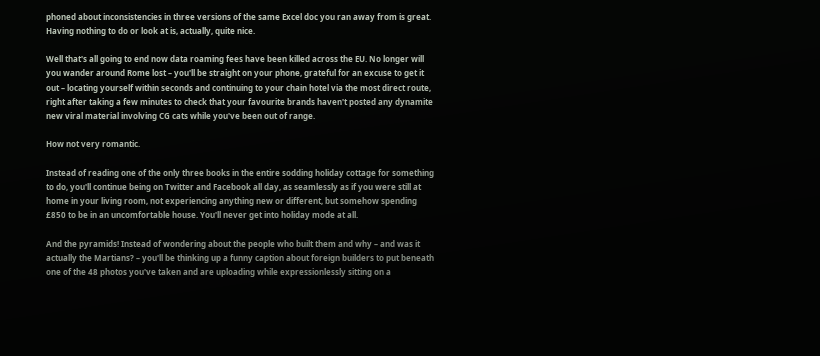phoned about inconsistencies in three versions of the same Excel doc you ran away from is great. Having nothing to do or look at is, actually, quite nice.

Well that's all going to end now data roaming fees have been killed across the EU. No longer will you wander around Rome lost – you'll be straight on your phone, grateful for an excuse to get it out – locating yourself within seconds and continuing to your chain hotel via the most direct route, right after taking a few minutes to check that your favourite brands haven't posted any dynamite new viral material involving CG cats while you've been out of range.

How not very romantic.

Instead of reading one of the only three books in the entire sodding holiday cottage for something to do, you'll continue being on Twitter and Facebook all day, as seamlessly as if you were still at home in your living room, not experiencing anything new or different, but somehow spending £850 to be in an uncomfortable house. You'll never get into holiday mode at all.

And the pyramids! Instead of wondering about the people who built them and why – and was it actually the Martians? – you'll be thinking up a funny caption about foreign builders to put beneath one of the 48 photos you've taken and are uploading while expressionlessly sitting on a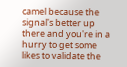camel because the signal's better up there and you're in a hurry to get some likes to validate the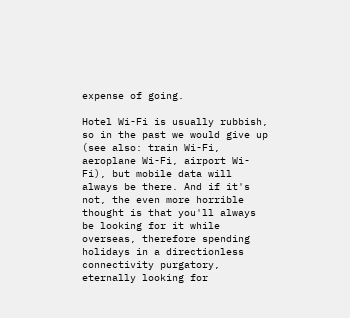expense of going.

Hotel Wi-Fi is usually rubbish, so in the past we would give up (see also: train Wi-Fi, aeroplane Wi-Fi, airport Wi-Fi), but mobile data will always be there. And if it's not, the even more horrible thought is that you'll always be looking for it while overseas, therefore spending holidays in a directionless connectivity purgatory, eternally looking for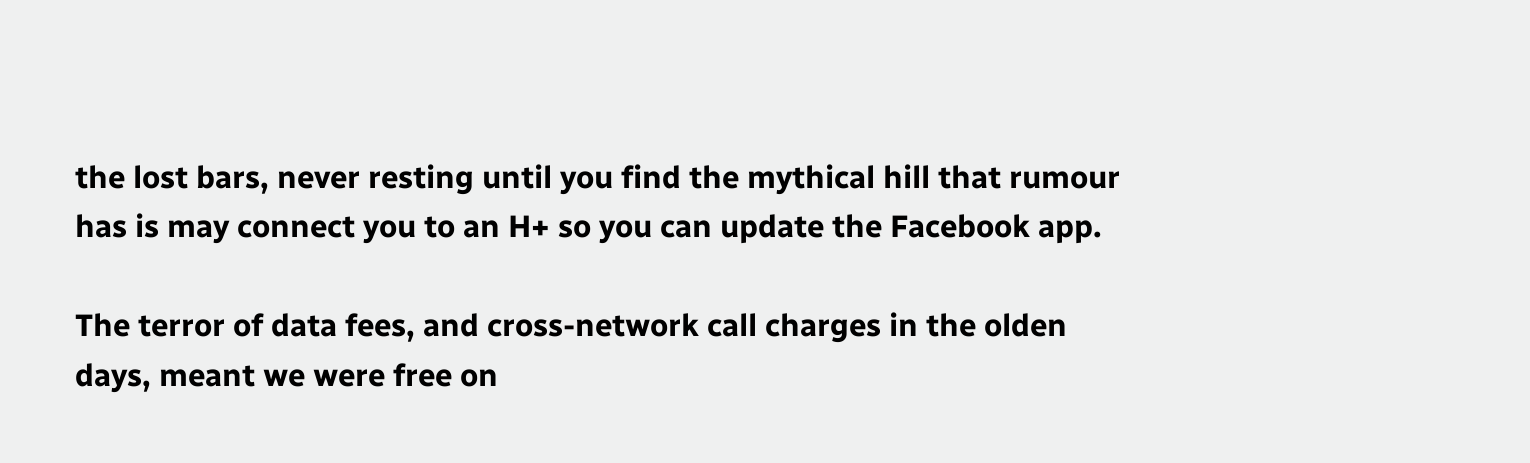the lost bars, never resting until you find the mythical hill that rumour has is may connect you to an H+ so you can update the Facebook app.

The terror of data fees, and cross-network call charges in the olden days, meant we were free on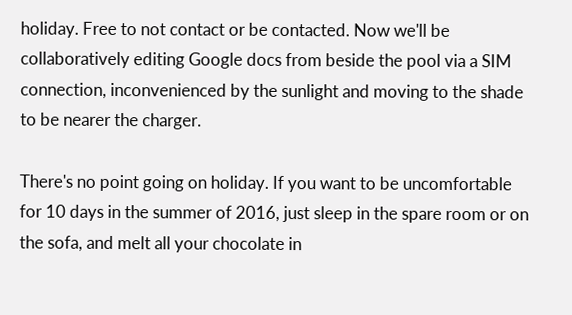holiday. Free to not contact or be contacted. Now we'll be collaboratively editing Google docs from beside the pool via a SIM connection, inconvenienced by the sunlight and moving to the shade to be nearer the charger.

There's no point going on holiday. If you want to be uncomfortable for 10 days in the summer of 2016, just sleep in the spare room or on the sofa, and melt all your chocolate in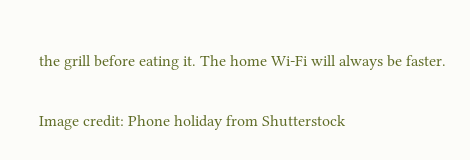the grill before eating it. The home Wi-Fi will always be faster.

Image credit: Phone holiday from Shutterstock